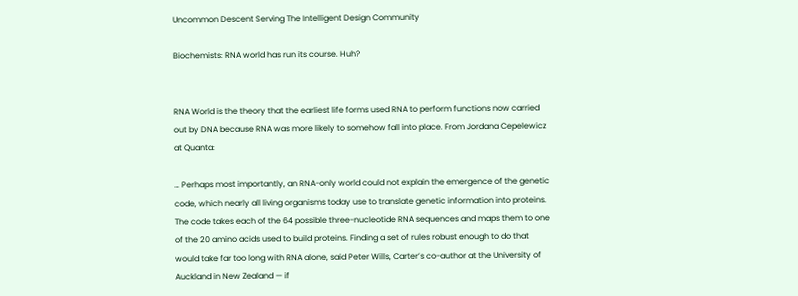Uncommon Descent Serving The Intelligent Design Community

Biochemists: RNA world has run its course. Huh?


RNA World is the theory that the earliest life forms used RNA to perform functions now carried out by DNA because RNA was more likely to somehow fall into place. From Jordana Cepelewicz at Quanta:

… Perhaps most importantly, an RNA-only world could not explain the emergence of the genetic code, which nearly all living organisms today use to translate genetic information into proteins. The code takes each of the 64 possible three-nucleotide RNA sequences and maps them to one of the 20 amino acids used to build proteins. Finding a set of rules robust enough to do that would take far too long with RNA alone, said Peter Wills, Carter’s co-author at the University of Auckland in New Zealand — if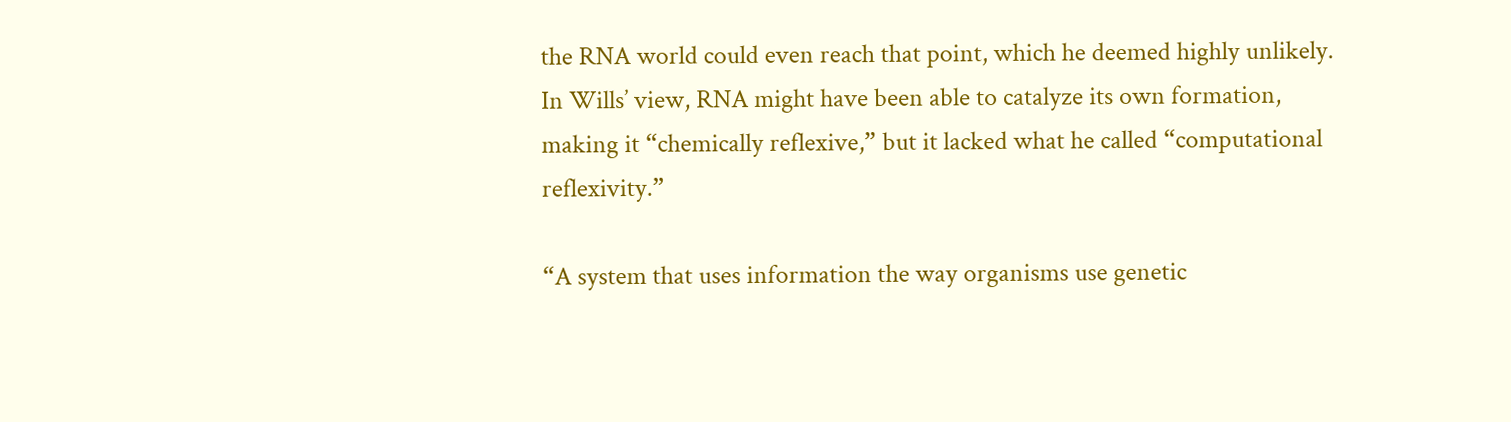the RNA world could even reach that point, which he deemed highly unlikely. In Wills’ view, RNA might have been able to catalyze its own formation, making it “chemically reflexive,” but it lacked what he called “computational reflexivity.”

“A system that uses information the way organisms use genetic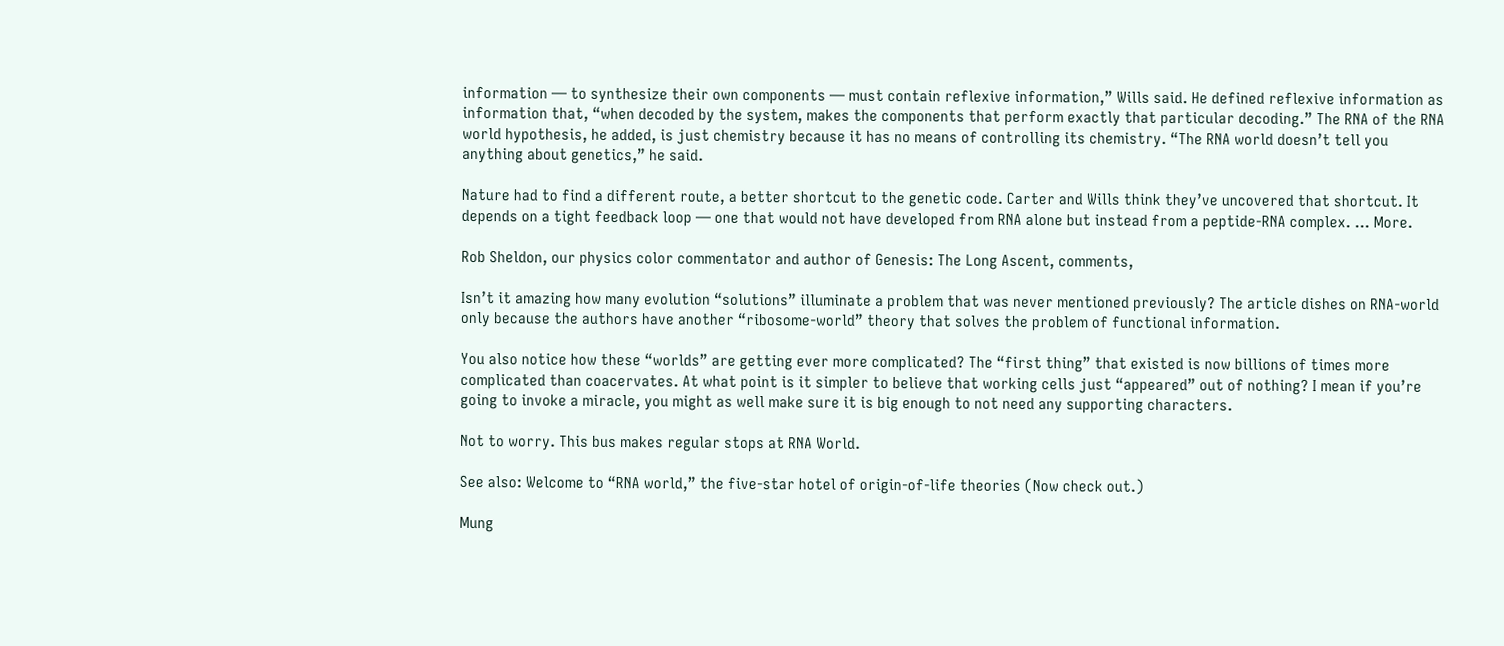information — to synthesize their own components — must contain reflexive information,” Wills said. He defined reflexive information as information that, “when decoded by the system, makes the components that perform exactly that particular decoding.” The RNA of the RNA world hypothesis, he added, is just chemistry because it has no means of controlling its chemistry. “The RNA world doesn’t tell you anything about genetics,” he said.

Nature had to find a different route, a better shortcut to the genetic code. Carter and Wills think they’ve uncovered that shortcut. It depends on a tight feedback loop — one that would not have developed from RNA alone but instead from a peptide-RNA complex. … More.

Rob Sheldon, our physics color commentator and author of Genesis: The Long Ascent, comments,

Isn’t it amazing how many evolution “solutions” illuminate a problem that was never mentioned previously? The article dishes on RNA-world only because the authors have another “ribosome-world” theory that solves the problem of functional information.

You also notice how these “worlds” are getting ever more complicated? The “first thing” that existed is now billions of times more complicated than coacervates. At what point is it simpler to believe that working cells just “appeared” out of nothing? I mean if you’re going to invoke a miracle, you might as well make sure it is big enough to not need any supporting characters.

Not to worry. This bus makes regular stops at RNA World.

See also: Welcome to “RNA world,” the five-star hotel of origin-of-life theories (Now check out.)

Mung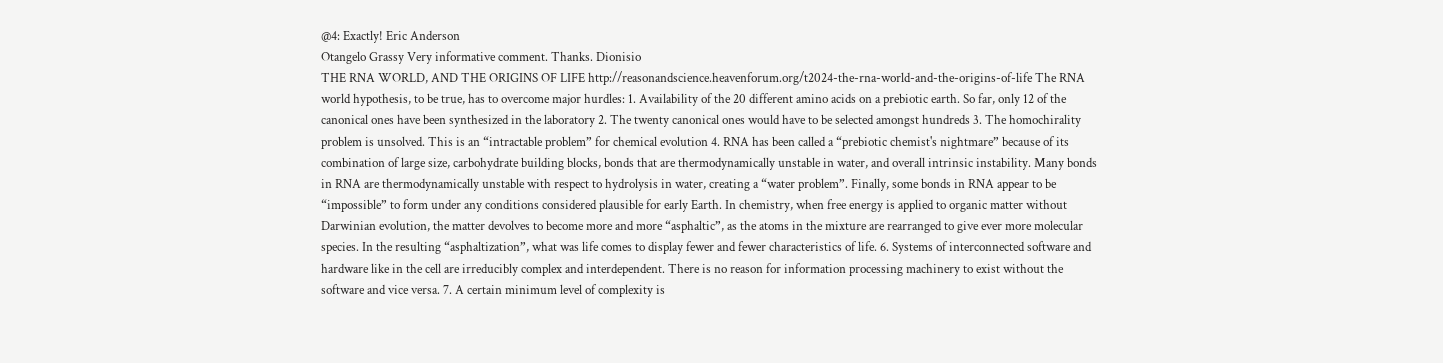@4: Exactly! Eric Anderson
Otangelo Grassy Very informative comment. Thanks. Dionisio
THE RNA WORLD, AND THE ORIGINS OF LIFE http://reasonandscience.heavenforum.org/t2024-the-rna-world-and-the-origins-of-life The RNA world hypothesis, to be true, has to overcome major hurdles: 1. Availability of the 20 different amino acids on a prebiotic earth. So far, only 12 of the canonical ones have been synthesized in the laboratory 2. The twenty canonical ones would have to be selected amongst hundreds 3. The homochirality problem is unsolved. This is an “intractable problem” for chemical evolution 4. RNA has been called a “prebiotic chemist's nightmare” because of its combination of large size, carbohydrate building blocks, bonds that are thermodynamically unstable in water, and overall intrinsic instability. Many bonds in RNA are thermodynamically unstable with respect to hydrolysis in water, creating a “water problem”. Finally, some bonds in RNA appear to be “impossible” to form under any conditions considered plausible for early Earth. In chemistry, when free energy is applied to organic matter without Darwinian evolution, the matter devolves to become more and more “asphaltic”, as the atoms in the mixture are rearranged to give ever more molecular species. In the resulting “asphaltization”, what was life comes to display fewer and fewer characteristics of life. 6. Systems of interconnected software and hardware like in the cell are irreducibly complex and interdependent. There is no reason for information processing machinery to exist without the software and vice versa. 7. A certain minimum level of complexity is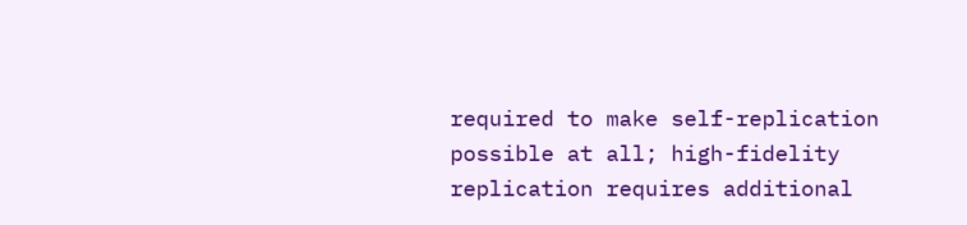required to make self-replication possible at all; high-fidelity replication requires additional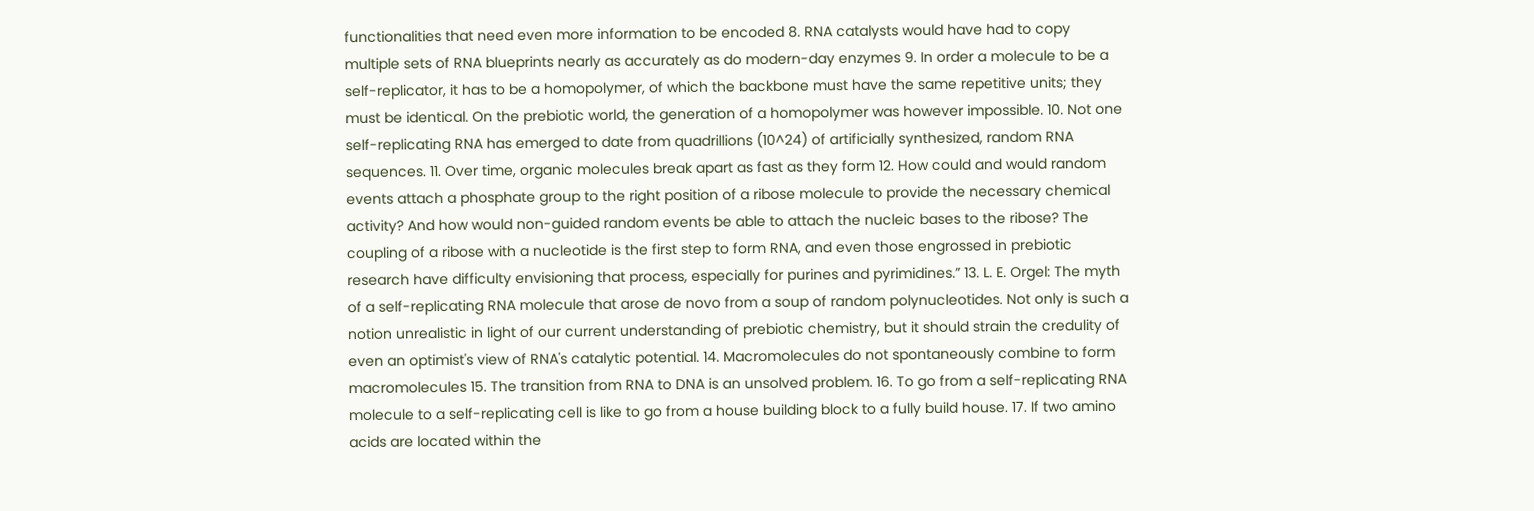functionalities that need even more information to be encoded 8. RNA catalysts would have had to copy multiple sets of RNA blueprints nearly as accurately as do modern-day enzymes 9. In order a molecule to be a self-replicator, it has to be a homopolymer, of which the backbone must have the same repetitive units; they must be identical. On the prebiotic world, the generation of a homopolymer was however impossible. 10. Not one self-replicating RNA has emerged to date from quadrillions (10^24) of artificially synthesized, random RNA sequences. 11. Over time, organic molecules break apart as fast as they form 12. How could and would random events attach a phosphate group to the right position of a ribose molecule to provide the necessary chemical activity? And how would non-guided random events be able to attach the nucleic bases to the ribose? The coupling of a ribose with a nucleotide is the first step to form RNA, and even those engrossed in prebiotic research have difficulty envisioning that process, especially for purines and pyrimidines.” 13. L. E. Orgel: The myth of a self-replicating RNA molecule that arose de novo from a soup of random polynucleotides. Not only is such a notion unrealistic in light of our current understanding of prebiotic chemistry, but it should strain the credulity of even an optimist's view of RNA's catalytic potential. 14. Macromolecules do not spontaneously combine to form macromolecules 15. The transition from RNA to DNA is an unsolved problem. 16. To go from a self-replicating RNA molecule to a self-replicating cell is like to go from a house building block to a fully build house. 17. If two amino acids are located within the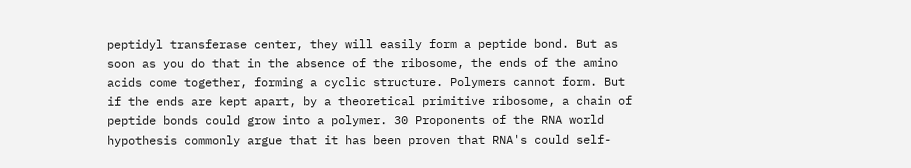peptidyl transferase center, they will easily form a peptide bond. But as soon as you do that in the absence of the ribosome, the ends of the amino acids come together, forming a cyclic structure. Polymers cannot form. But if the ends are kept apart, by a theoretical primitive ribosome, a chain of peptide bonds could grow into a polymer. 30 Proponents of the RNA world hypothesis commonly argue that it has been proven that RNA's could self-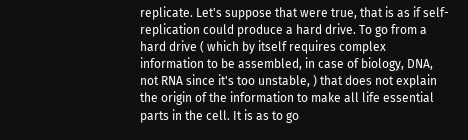replicate. Let's suppose that were true, that is as if self-replication could produce a hard drive. To go from a hard drive ( which by itself requires complex information to be assembled, in case of biology, DNA, not RNA since it's too unstable, ) that does not explain the origin of the information to make all life essential parts in the cell. It is as to go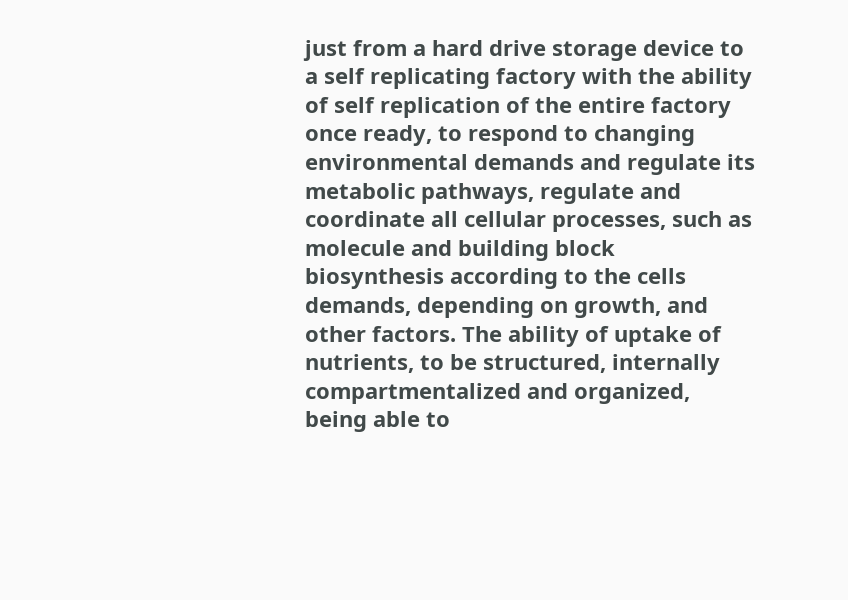just from a hard drive storage device to a self replicating factory with the ability of self replication of the entire factory once ready, to respond to changing environmental demands and regulate its metabolic pathways, regulate and coordinate all cellular processes, such as molecule and building block biosynthesis according to the cells demands, depending on growth, and other factors. The ability of uptake of nutrients, to be structured, internally compartmentalized and organized, being able to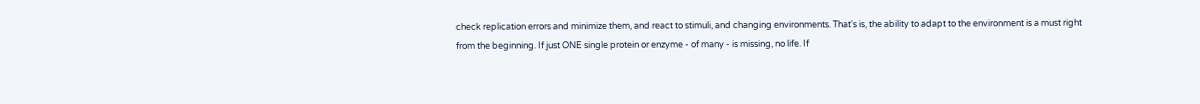check replication errors and minimize them, and react to stimuli, and changing environments. That's is, the ability to adapt to the environment is a must right from the beginning. If just ONE single protein or enzyme - of many - is missing, no life. If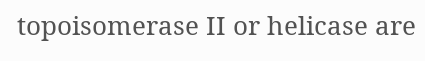topoisomerase II or helicase are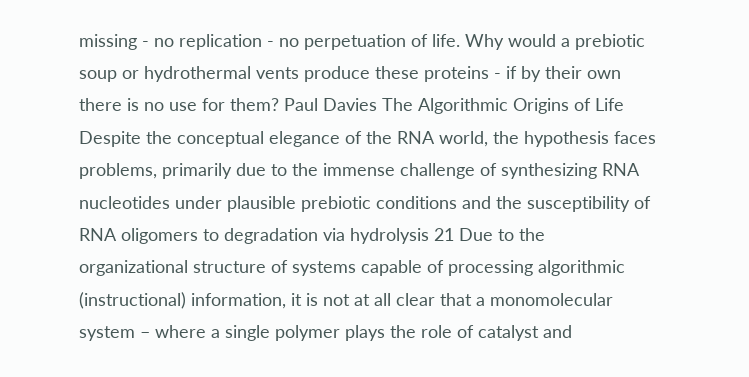missing - no replication - no perpetuation of life. Why would a prebiotic soup or hydrothermal vents produce these proteins - if by their own there is no use for them? Paul Davies The Algorithmic Origins of Life Despite the conceptual elegance of the RNA world, the hypothesis faces problems, primarily due to the immense challenge of synthesizing RNA nucleotides under plausible prebiotic conditions and the susceptibility of RNA oligomers to degradation via hydrolysis 21 Due to the organizational structure of systems capable of processing algorithmic (instructional) information, it is not at all clear that a monomolecular system – where a single polymer plays the role of catalyst and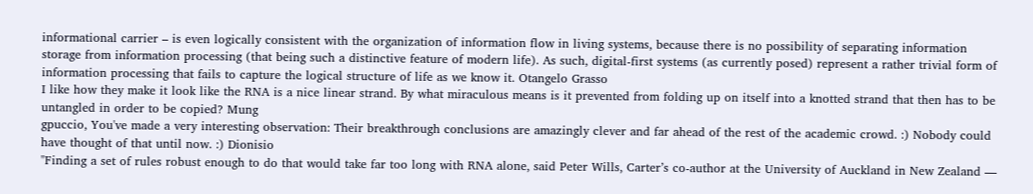informational carrier – is even logically consistent with the organization of information flow in living systems, because there is no possibility of separating information storage from information processing (that being such a distinctive feature of modern life). As such, digital-first systems (as currently posed) represent a rather trivial form of information processing that fails to capture the logical structure of life as we know it. Otangelo Grasso
I like how they make it look like the RNA is a nice linear strand. By what miraculous means is it prevented from folding up on itself into a knotted strand that then has to be untangled in order to be copied? Mung
gpuccio, You've made a very interesting observation: Their breakthrough conclusions are amazingly clever and far ahead of the rest of the academic crowd. :) Nobody could have thought of that until now. :) Dionisio
"Finding a set of rules robust enough to do that would take far too long with RNA alone, said Peter Wills, Carter’s co-author at the University of Auckland in New Zealand —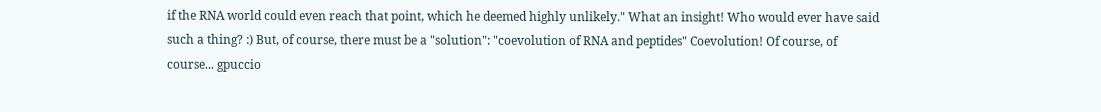if the RNA world could even reach that point, which he deemed highly unlikely." What an insight! Who would ever have said such a thing? :) But, of course, there must be a "solution": "coevolution of RNA and peptides" Coevolution! Of course, of course... gpuccio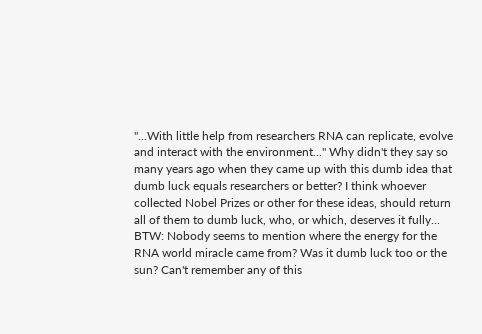"...With little help from researchers RNA can replicate, evolve and interact with the environment..." Why didn't they say so many years ago when they came up with this dumb idea that dumb luck equals researchers or better? I think whoever collected Nobel Prizes or other for these ideas, should return all of them to dumb luck, who, or which, deserves it fully... BTW: Nobody seems to mention where the energy for the RNA world miracle came from? Was it dumb luck too or the sun? Can't remember any of this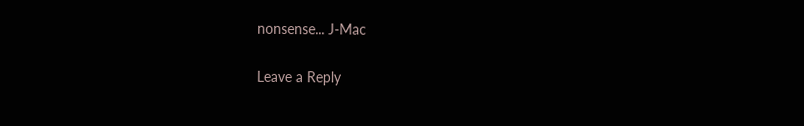nonsense... J-Mac

Leave a Reply